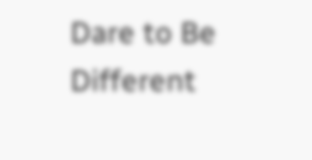Dare to Be Different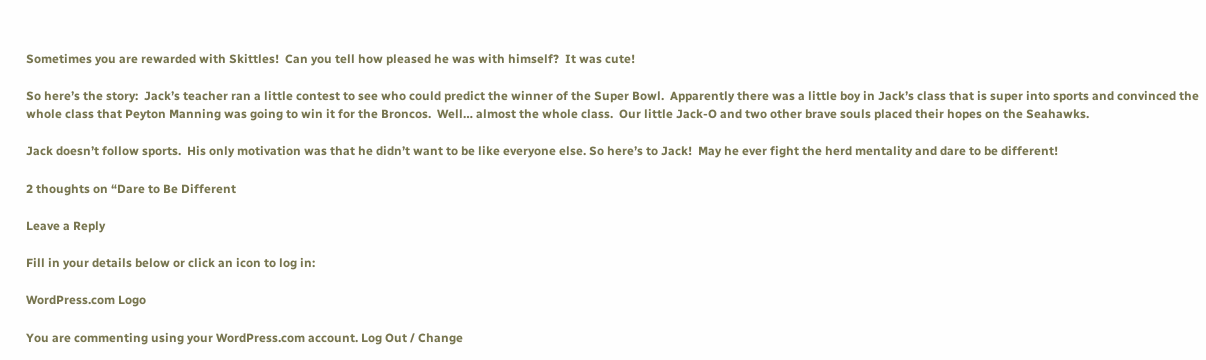Sometimes you are rewarded with Skittles!  Can you tell how pleased he was with himself?  It was cute!

So here’s the story:  Jack’s teacher ran a little contest to see who could predict the winner of the Super Bowl.  Apparently there was a little boy in Jack’s class that is super into sports and convinced the whole class that Peyton Manning was going to win it for the Broncos.  Well… almost the whole class.  Our little Jack-O and two other brave souls placed their hopes on the Seahawks.

Jack doesn’t follow sports.  His only motivation was that he didn’t want to be like everyone else. So here’s to Jack!  May he ever fight the herd mentality and dare to be different!

2 thoughts on “Dare to Be Different

Leave a Reply

Fill in your details below or click an icon to log in:

WordPress.com Logo

You are commenting using your WordPress.com account. Log Out / Change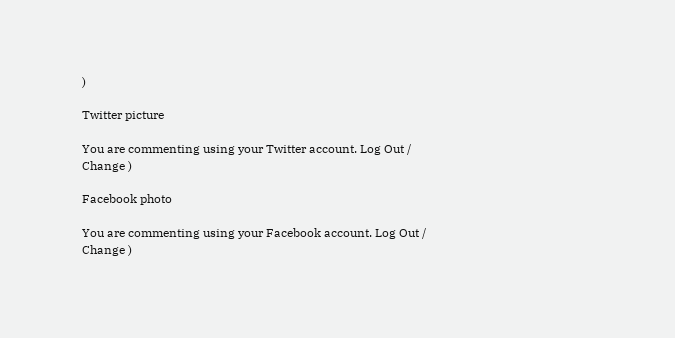)

Twitter picture

You are commenting using your Twitter account. Log Out / Change )

Facebook photo

You are commenting using your Facebook account. Log Out / Change )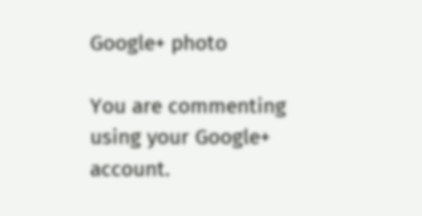Google+ photo

You are commenting using your Google+ account.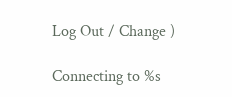Log Out / Change )

Connecting to %s